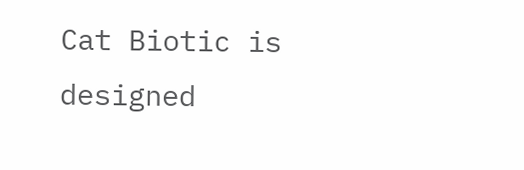Cat Biotic is designed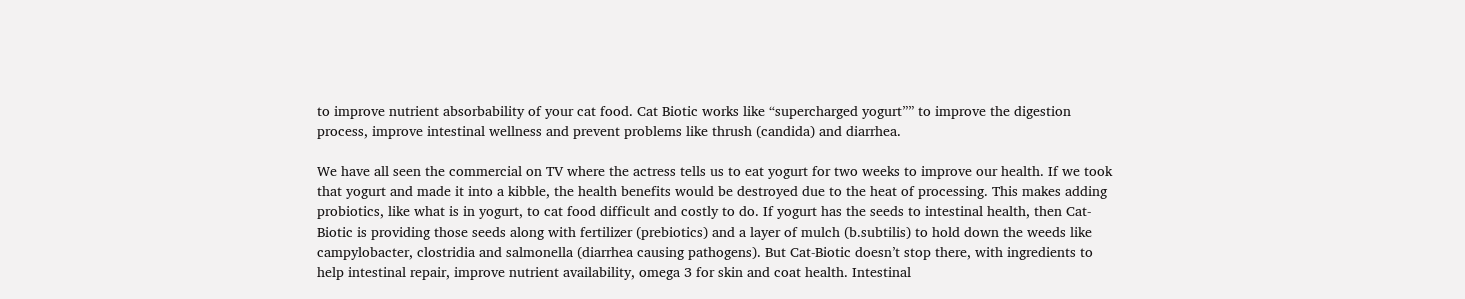to improve nutrient absorbability of your cat food. Cat Biotic works like “supercharged yogurt”” to improve the digestion process, improve intestinal wellness and prevent problems like thrush (candida) and diarrhea.

We have all seen the commercial on TV where the actress tells us to eat yogurt for two weeks to improve our health. If we took that yogurt and made it into a kibble, the health benefits would be destroyed due to the heat of processing. This makes adding probiotics, like what is in yogurt, to cat food difficult and costly to do. If yogurt has the seeds to intestinal health, then Cat-Biotic is providing those seeds along with fertilizer (prebiotics) and a layer of mulch (b.subtilis) to hold down the weeds like campylobacter, clostridia and salmonella (diarrhea causing pathogens). But Cat-Biotic doesn’t stop there, with ingredients to help intestinal repair, improve nutrient availability, omega 3 for skin and coat health. Intestinal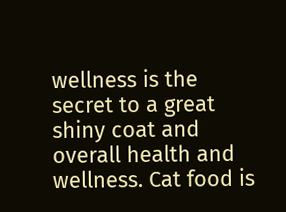wellness is the secret to a great shiny coat and overall health and wellness. Cat food is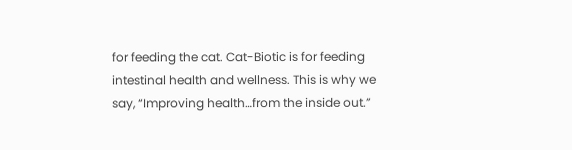for feeding the cat. Cat-Biotic is for feeding intestinal health and wellness. This is why we say, “Improving health…from the inside out.”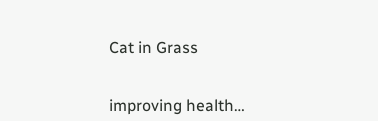Cat in Grass


improving health…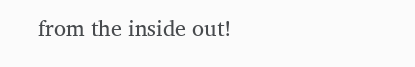from the inside out!